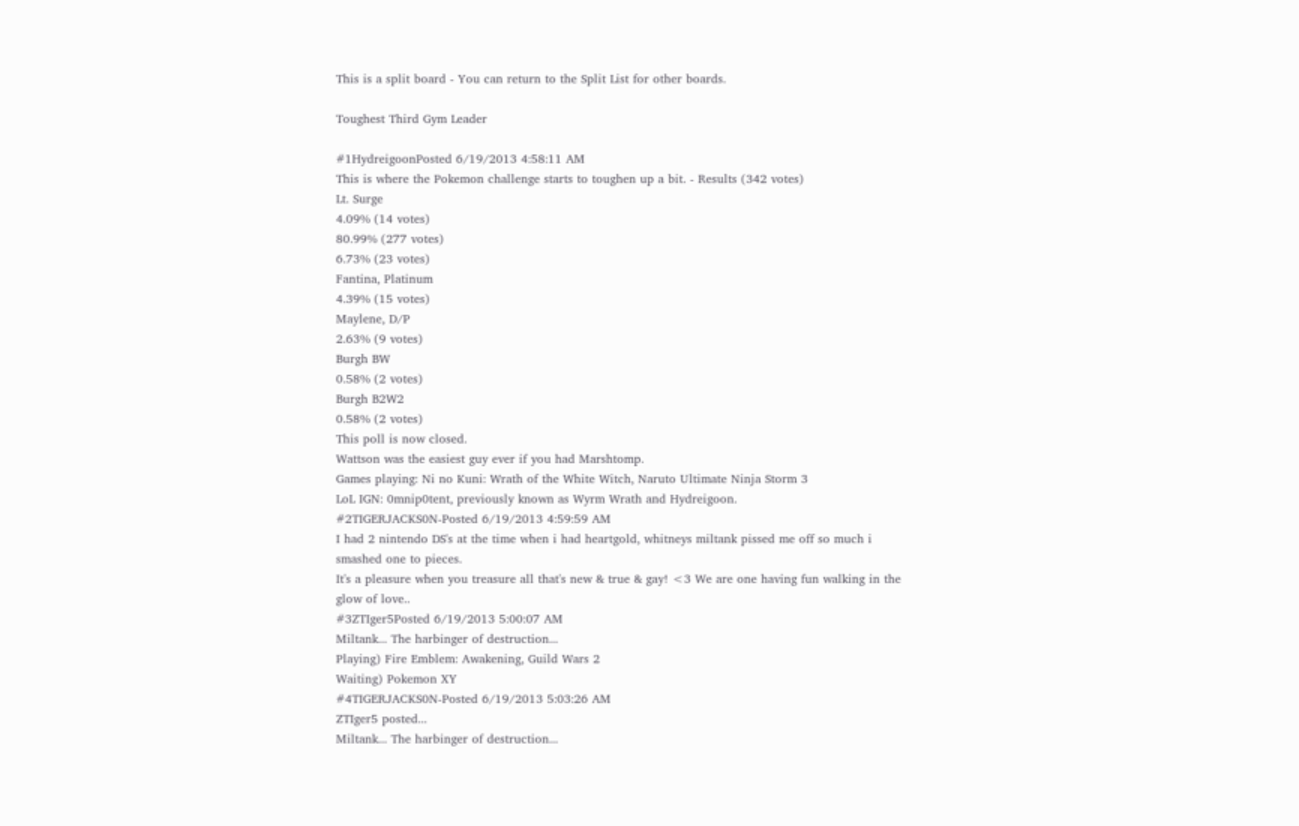This is a split board - You can return to the Split List for other boards.

Toughest Third Gym Leader

#1HydreigoonPosted 6/19/2013 4:58:11 AM
This is where the Pokemon challenge starts to toughen up a bit. - Results (342 votes)
Lt. Surge
4.09% (14 votes)
80.99% (277 votes)
6.73% (23 votes)
Fantina, Platinum
4.39% (15 votes)
Maylene, D/P
2.63% (9 votes)
Burgh BW
0.58% (2 votes)
Burgh B2W2
0.58% (2 votes)
This poll is now closed.
Wattson was the easiest guy ever if you had Marshtomp.
Games playing: Ni no Kuni: Wrath of the White Witch, Naruto Ultimate Ninja Storm 3
LoL IGN: 0mnip0tent, previously known as Wyrm Wrath and Hydreigoon.
#2TIGERJACKS0N-Posted 6/19/2013 4:59:59 AM
I had 2 nintendo DS's at the time when i had heartgold, whitneys miltank pissed me off so much i smashed one to pieces.
It's a pleasure when you treasure all that's new & true & gay! <3 We are one having fun walking in the glow of love..
#3ZTIger5Posted 6/19/2013 5:00:07 AM
Miltank... The harbinger of destruction...
Playing) Fire Emblem: Awakening, Guild Wars 2
Waiting) Pokemon XY
#4TIGERJACKS0N-Posted 6/19/2013 5:03:26 AM
ZTIger5 posted...
Miltank... The harbinger of destruction...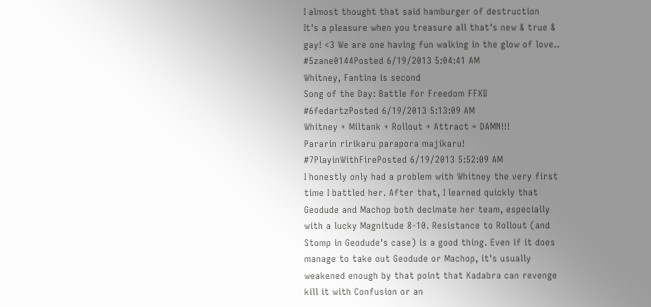I almost thought that said hamburger of destruction
It's a pleasure when you treasure all that's new & true & gay! <3 We are one having fun walking in the glow of love..
#5zane0144Posted 6/19/2013 5:04:41 AM
Whitney, Fantina is second
Song of the Day: Battle for Freedom FFXII
#6fedartzPosted 6/19/2013 5:13:09 AM
Whitney + Miltank + Rollout + Attract = DAMN!!!
Pararin ririkaru parapora majikaru!
#7PlayinWithFirePosted 6/19/2013 5:52:09 AM
I honestly only had a problem with Whitney the very first time I battled her. After that, I learned quickly that Geodude and Machop both decimate her team, especially with a lucky Magnitude 8-10. Resistance to Rollout (and Stomp in Geodude's case) is a good thing. Even if it does manage to take out Geodude or Machop, it's usually weakened enough by that point that Kadabra can revenge kill it with Confusion or an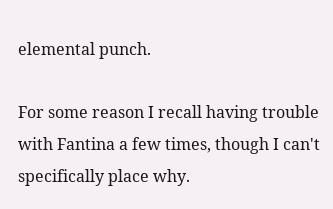elemental punch.

For some reason I recall having trouble with Fantina a few times, though I can't specifically place why.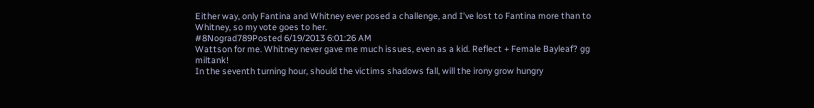Either way, only Fantina and Whitney ever posed a challenge, and I've lost to Fantina more than to Whitney, so my vote goes to her.
#8Nograd789Posted 6/19/2013 6:01:26 AM
Wattson for me. Whitney never gave me much issues, even as a kid. Reflect + Female Bayleaf? gg miltank!
In the seventh turning hour, should the victims shadows fall, will the irony grow hungry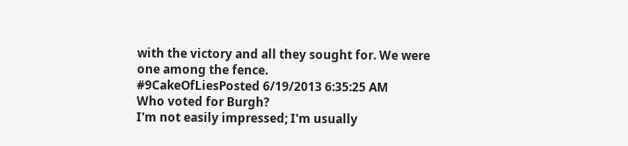with the victory and all they sought for. We were one among the fence.
#9CakeOfLiesPosted 6/19/2013 6:35:25 AM
Who voted for Burgh?
I'm not easily impressed; I'm usually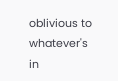oblivious to whatever's in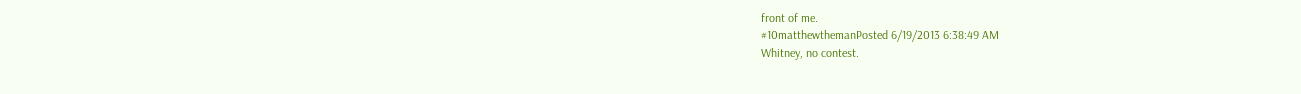front of me.
#10matthewthemanPosted 6/19/2013 6:38:49 AM
Whitney, no contest.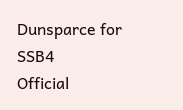Dunsparce for SSB4
Official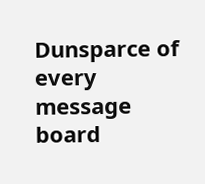Dunsparce of every message board